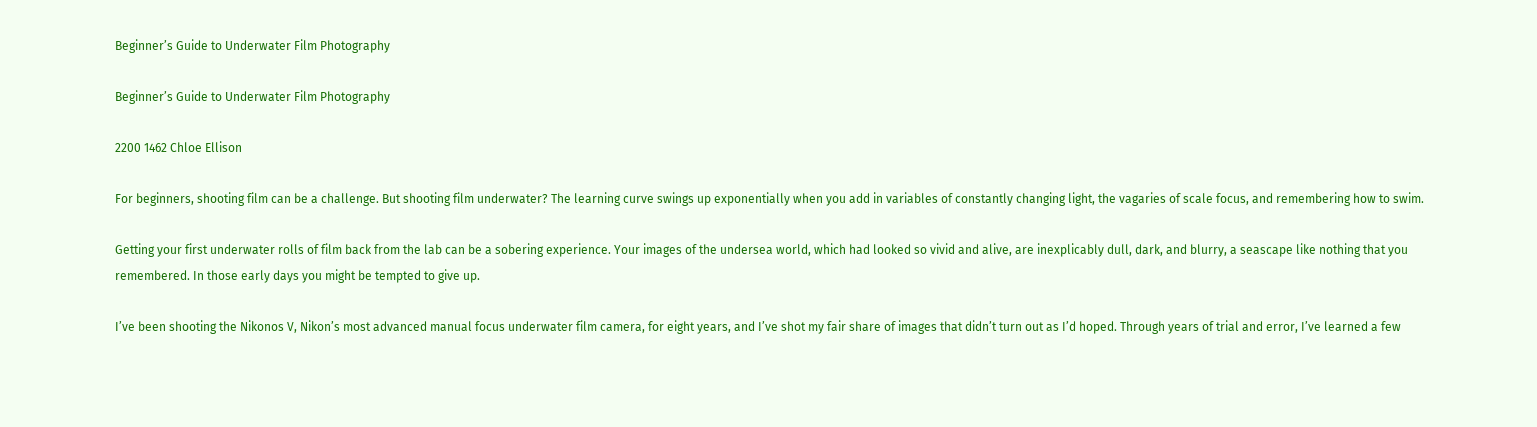Beginner’s Guide to Underwater Film Photography

Beginner’s Guide to Underwater Film Photography

2200 1462 Chloe Ellison

For beginners, shooting film can be a challenge. But shooting film underwater? The learning curve swings up exponentially when you add in variables of constantly changing light, the vagaries of scale focus, and remembering how to swim.

Getting your first underwater rolls of film back from the lab can be a sobering experience. Your images of the undersea world, which had looked so vivid and alive, are inexplicably dull, dark, and blurry, a seascape like nothing that you remembered. In those early days you might be tempted to give up.

I’ve been shooting the Nikonos V, Nikon’s most advanced manual focus underwater film camera, for eight years, and I’ve shot my fair share of images that didn’t turn out as I’d hoped. Through years of trial and error, I’ve learned a few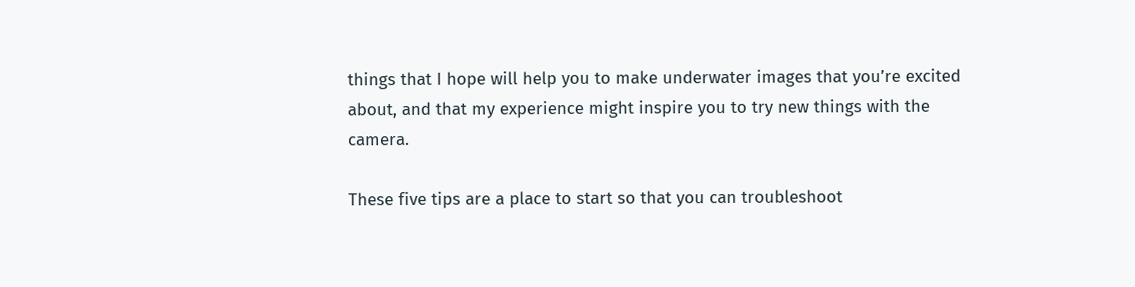things that I hope will help you to make underwater images that you’re excited about, and that my experience might inspire you to try new things with the camera.

These five tips are a place to start so that you can troubleshoot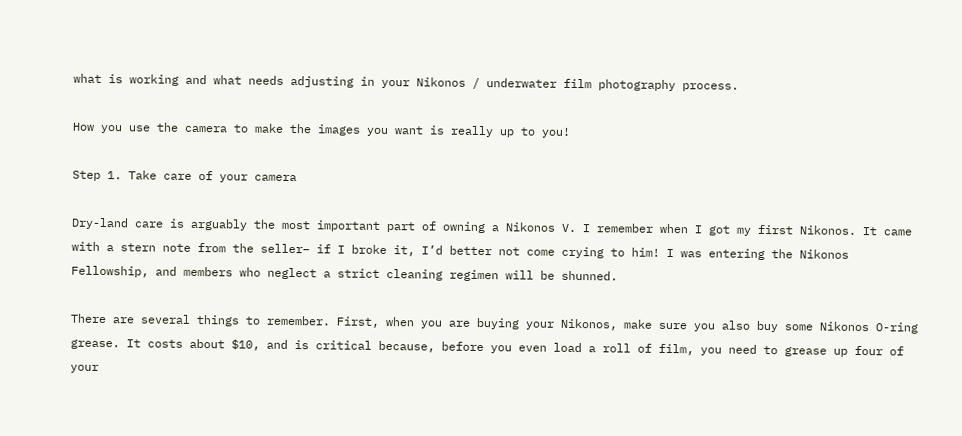what is working and what needs adjusting in your Nikonos / underwater film photography process.

How you use the camera to make the images you want is really up to you!

Step 1. Take care of your camera

Dry-land care is arguably the most important part of owning a Nikonos V. I remember when I got my first Nikonos. It came with a stern note from the seller– if I broke it, I’d better not come crying to him! I was entering the Nikonos Fellowship, and members who neglect a strict cleaning regimen will be shunned.

There are several things to remember. First, when you are buying your Nikonos, make sure you also buy some Nikonos O-ring grease. It costs about $10, and is critical because, before you even load a roll of film, you need to grease up four of your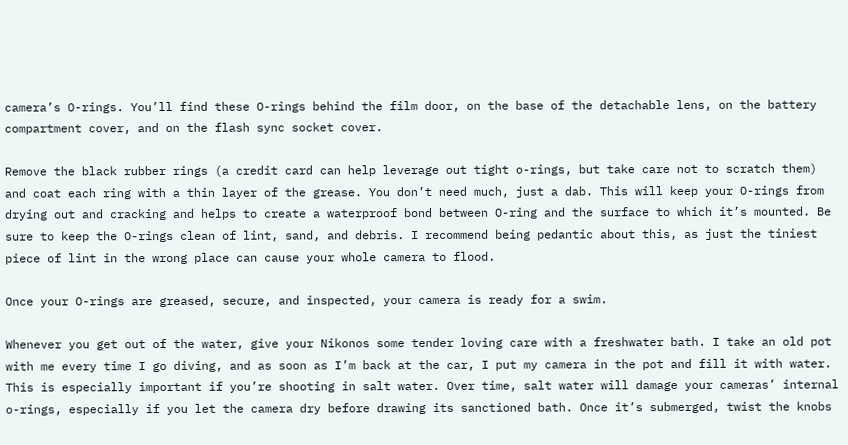camera’s O-rings. You’ll find these O-rings behind the film door, on the base of the detachable lens, on the battery compartment cover, and on the flash sync socket cover.

Remove the black rubber rings (a credit card can help leverage out tight o-rings, but take care not to scratch them) and coat each ring with a thin layer of the grease. You don’t need much, just a dab. This will keep your O-rings from drying out and cracking and helps to create a waterproof bond between O-ring and the surface to which it’s mounted. Be sure to keep the O-rings clean of lint, sand, and debris. I recommend being pedantic about this, as just the tiniest piece of lint in the wrong place can cause your whole camera to flood.

Once your O-rings are greased, secure, and inspected, your camera is ready for a swim.

Whenever you get out of the water, give your Nikonos some tender loving care with a freshwater bath. I take an old pot with me every time I go diving, and as soon as I’m back at the car, I put my camera in the pot and fill it with water. This is especially important if you’re shooting in salt water. Over time, salt water will damage your cameras’ internal o-rings, especially if you let the camera dry before drawing its sanctioned bath. Once it’s submerged, twist the knobs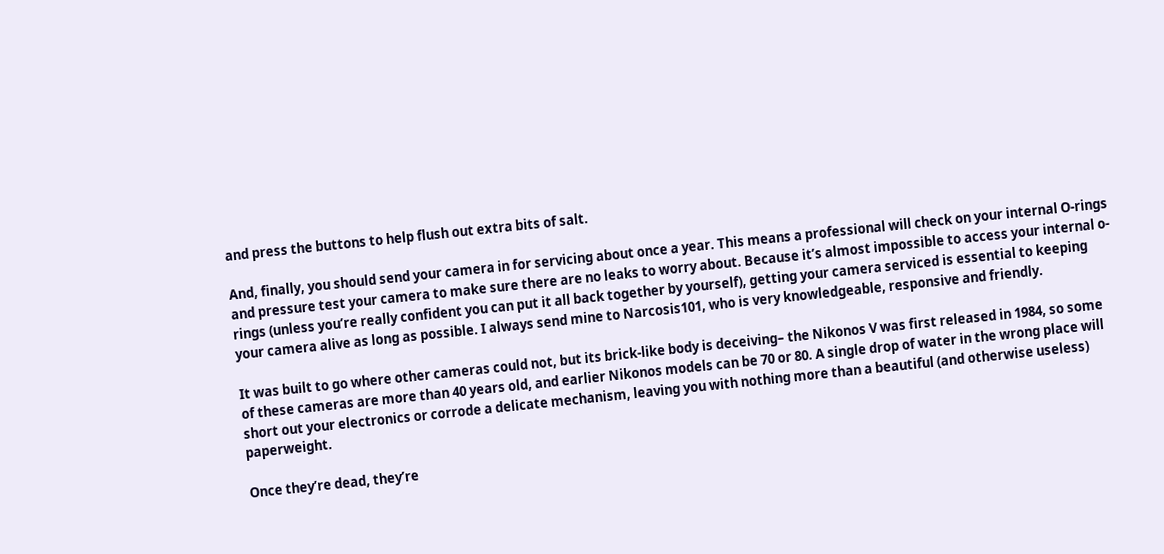and press the buttons to help flush out extra bits of salt.

And, finally, you should send your camera in for servicing about once a year. This means a professional will check on your internal O-rings and pressure test your camera to make sure there are no leaks to worry about. Because it’s almost impossible to access your internal o-rings (unless you’re really confident you can put it all back together by yourself), getting your camera serviced is essential to keeping your camera alive as long as possible. I always send mine to Narcosis101, who is very knowledgeable, responsive and friendly.

It was built to go where other cameras could not, but its brick-like body is deceiving– the Nikonos V was first released in 1984, so some of these cameras are more than 40 years old, and earlier Nikonos models can be 70 or 80. A single drop of water in the wrong place will short out your electronics or corrode a delicate mechanism, leaving you with nothing more than a beautiful (and otherwise useless) paperweight.

Once they’re dead, they’re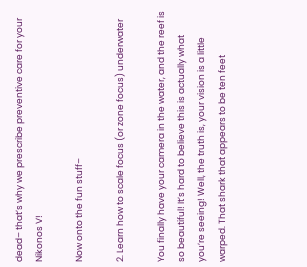dead– that’s why we prescribe preventive care for your Nikonos V!

Now onto the fun stuff–

2. Learn how to scale focus (or zone focus) underwater

You finally have your camera in the water, and the reef is so beautiful! It’s hard to believe this is actually what you’re seeing! Well, the truth is, your vision is a little warped. That shark that appears to be ten feet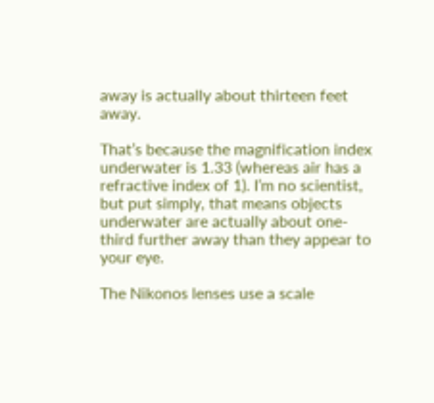away is actually about thirteen feet away.

That’s because the magnification index underwater is 1.33 (whereas air has a refractive index of 1). I’m no scientist, but put simply, that means objects underwater are actually about one-third further away than they appear to your eye.

The Nikonos lenses use a scale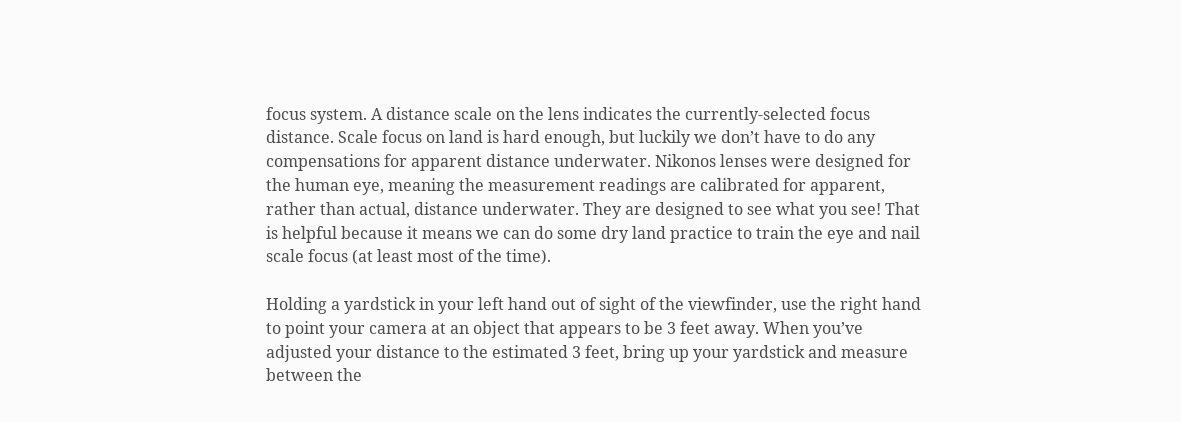focus system. A distance scale on the lens indicates the currently-selected focus distance. Scale focus on land is hard enough, but luckily we don’t have to do any compensations for apparent distance underwater. Nikonos lenses were designed for the human eye, meaning the measurement readings are calibrated for apparent, rather than actual, distance underwater. They are designed to see what you see! That is helpful because it means we can do some dry land practice to train the eye and nail scale focus (at least most of the time).

Holding a yardstick in your left hand out of sight of the viewfinder, use the right hand to point your camera at an object that appears to be 3 feet away. When you’ve adjusted your distance to the estimated 3 feet, bring up your yardstick and measure between the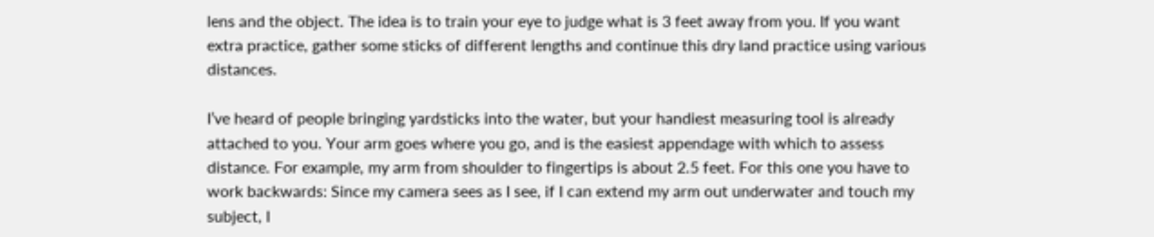lens and the object. The idea is to train your eye to judge what is 3 feet away from you. If you want extra practice, gather some sticks of different lengths and continue this dry land practice using various distances.

I’ve heard of people bringing yardsticks into the water, but your handiest measuring tool is already attached to you. Your arm goes where you go, and is the easiest appendage with which to assess distance. For example, my arm from shoulder to fingertips is about 2.5 feet. For this one you have to work backwards: Since my camera sees as I see, if I can extend my arm out underwater and touch my subject, I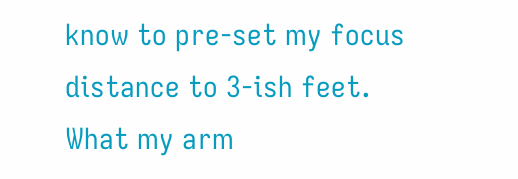know to pre-set my focus distance to 3-ish feet. What my arm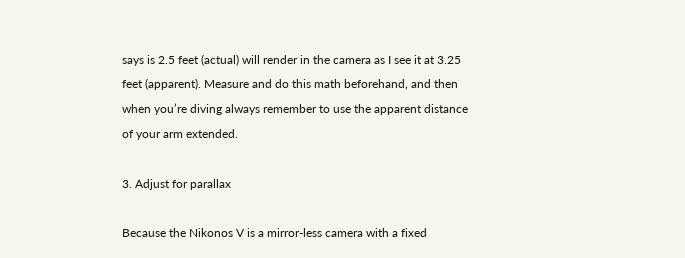says is 2.5 feet (actual) will render in the camera as I see it at 3.25 feet (apparent). Measure and do this math beforehand, and then when you’re diving always remember to use the apparent distance of your arm extended.

3. Adjust for parallax

Because the Nikonos V is a mirror-less camera with a fixed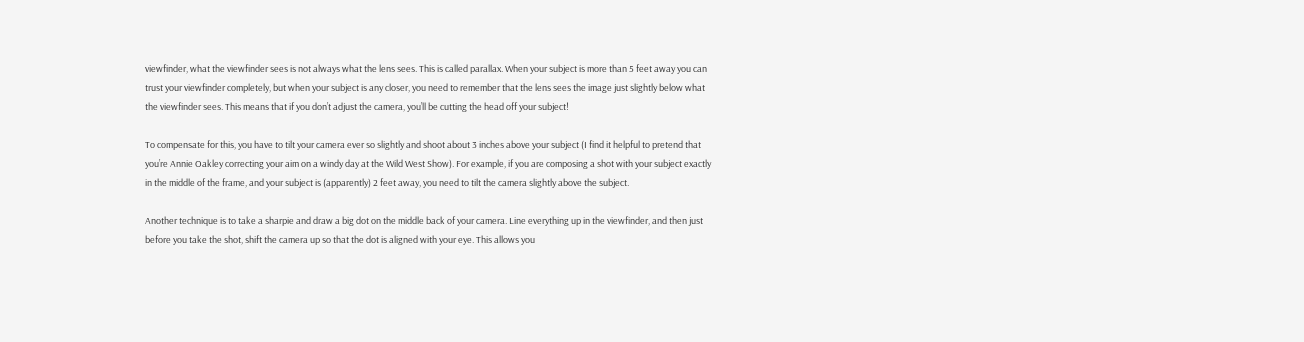viewfinder, what the viewfinder sees is not always what the lens sees. This is called parallax. When your subject is more than 5 feet away you can trust your viewfinder completely, but when your subject is any closer, you need to remember that the lens sees the image just slightly below what the viewfinder sees. This means that if you don’t adjust the camera, you’ll be cutting the head off your subject!

To compensate for this, you have to tilt your camera ever so slightly and shoot about 3 inches above your subject (I find it helpful to pretend that you’re Annie Oakley correcting your aim on a windy day at the Wild West Show). For example, if you are composing a shot with your subject exactly in the middle of the frame, and your subject is (apparently) 2 feet away, you need to tilt the camera slightly above the subject.

Another technique is to take a sharpie and draw a big dot on the middle back of your camera. Line everything up in the viewfinder, and then just before you take the shot, shift the camera up so that the dot is aligned with your eye. This allows you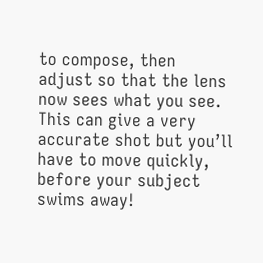to compose, then adjust so that the lens now sees what you see. This can give a very accurate shot but you’ll have to move quickly, before your subject swims away!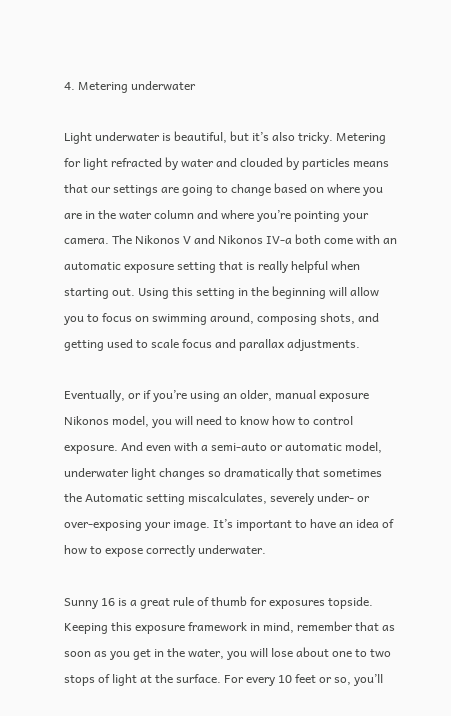4. Metering underwater

Light underwater is beautiful, but it’s also tricky. Metering for light refracted by water and clouded by particles means that our settings are going to change based on where you are in the water column and where you’re pointing your camera. The Nikonos V and Nikonos IV-a both come with an automatic exposure setting that is really helpful when starting out. Using this setting in the beginning will allow you to focus on swimming around, composing shots, and getting used to scale focus and parallax adjustments.

Eventually, or if you’re using an older, manual exposure Nikonos model, you will need to know how to control exposure. And even with a semi-auto or automatic model, underwater light changes so dramatically that sometimes the Automatic setting miscalculates, severely under- or over-exposing your image. It’s important to have an idea of how to expose correctly underwater.

Sunny 16 is a great rule of thumb for exposures topside. Keeping this exposure framework in mind, remember that as soon as you get in the water, you will lose about one to two stops of light at the surface. For every 10 feet or so, you’ll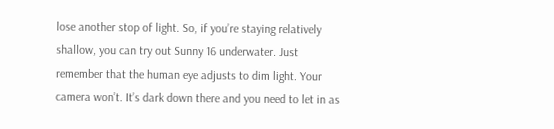lose another stop of light. So, if you’re staying relatively shallow, you can try out Sunny 16 underwater. Just remember that the human eye adjusts to dim light. Your camera won’t. It’s dark down there and you need to let in as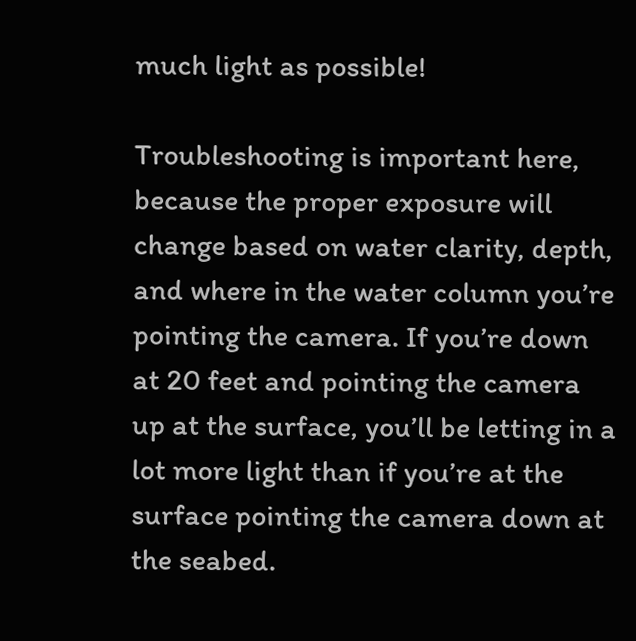much light as possible!

Troubleshooting is important here, because the proper exposure will change based on water clarity, depth, and where in the water column you’re pointing the camera. If you’re down at 20 feet and pointing the camera up at the surface, you’ll be letting in a lot more light than if you’re at the surface pointing the camera down at the seabed.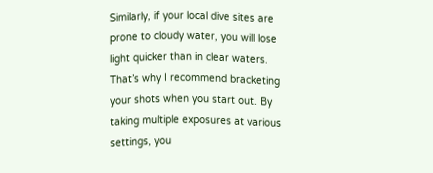Similarly, if your local dive sites are prone to cloudy water, you will lose light quicker than in clear waters. That’s why I recommend bracketing your shots when you start out. By taking multiple exposures at various settings, you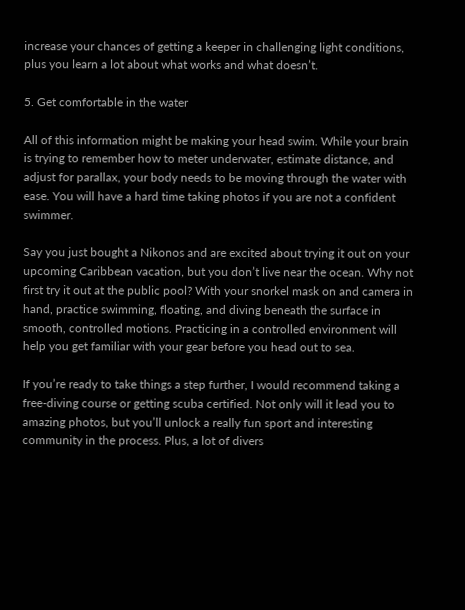increase your chances of getting a keeper in challenging light conditions, plus you learn a lot about what works and what doesn’t.

5. Get comfortable in the water

All of this information might be making your head swim. While your brain is trying to remember how to meter underwater, estimate distance, and adjust for parallax, your body needs to be moving through the water with ease. You will have a hard time taking photos if you are not a confident swimmer.

Say you just bought a Nikonos and are excited about trying it out on your upcoming Caribbean vacation, but you don’t live near the ocean. Why not first try it out at the public pool? With your snorkel mask on and camera in hand, practice swimming, floating, and diving beneath the surface in smooth, controlled motions. Practicing in a controlled environment will help you get familiar with your gear before you head out to sea.

If you’re ready to take things a step further, I would recommend taking a free-diving course or getting scuba certified. Not only will it lead you to amazing photos, but you’ll unlock a really fun sport and interesting community in the process. Plus, a lot of divers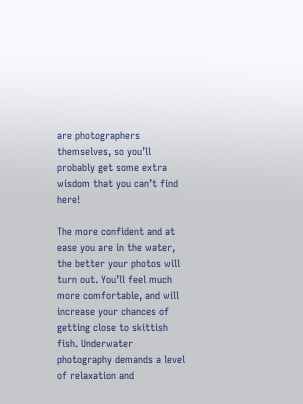are photographers themselves, so you’ll probably get some extra wisdom that you can’t find here!

The more confident and at ease you are in the water, the better your photos will turn out. You’ll feel much more comfortable, and will increase your chances of getting close to skittish fish. Underwater photography demands a level of relaxation and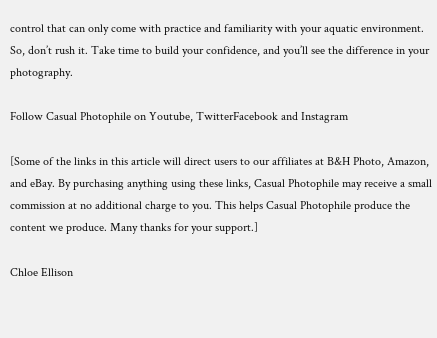control that can only come with practice and familiarity with your aquatic environment. So, don’t rush it. Take time to build your confidence, and you’ll see the difference in your photography.

Follow Casual Photophile on Youtube, TwitterFacebook and Instagram

[Some of the links in this article will direct users to our affiliates at B&H Photo, Amazon, and eBay. By purchasing anything using these links, Casual Photophile may receive a small commission at no additional charge to you. This helps Casual Photophile produce the content we produce. Many thanks for your support.]

Chloe Ellison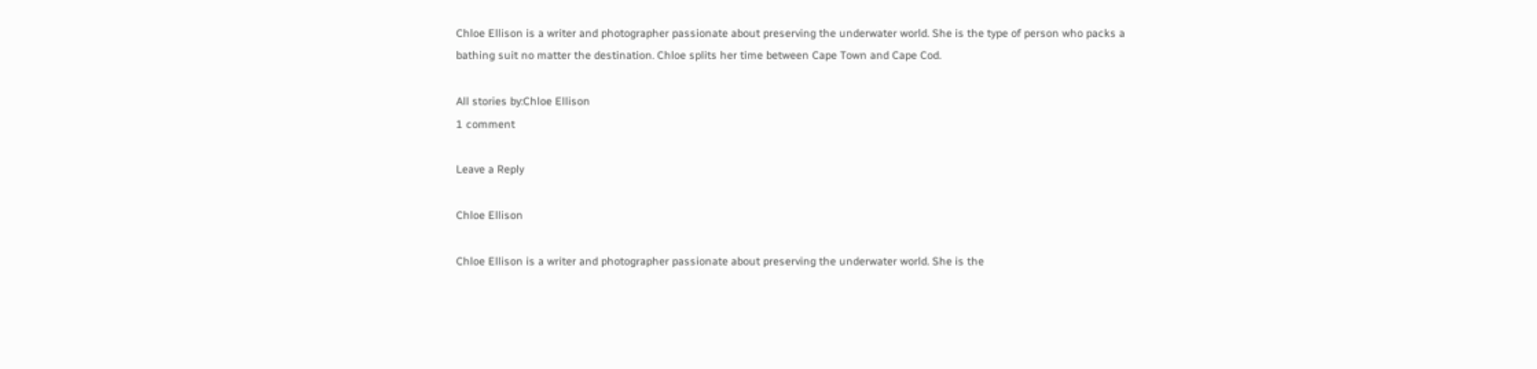Chloe Ellison is a writer and photographer passionate about preserving the underwater world. She is the type of person who packs a bathing suit no matter the destination. Chloe splits her time between Cape Town and Cape Cod.

All stories by:Chloe Ellison
1 comment

Leave a Reply

Chloe Ellison

Chloe Ellison is a writer and photographer passionate about preserving the underwater world. She is the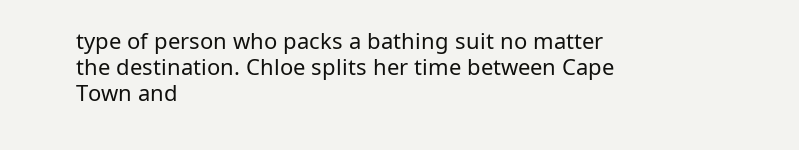type of person who packs a bathing suit no matter the destination. Chloe splits her time between Cape Town and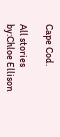Cape Cod.

All stories by:Chloe Ellison